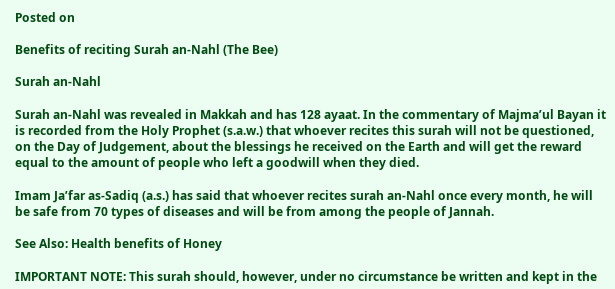Posted on

Benefits of reciting Surah an-Nahl (The Bee)

Surah an-Nahl

Surah an-Nahl was revealed in Makkah and has 128 ayaat. In the commentary of Majma’ul Bayan it is recorded from the Holy Prophet (s.a.w.) that whoever recites this surah will not be questioned, on the Day of Judgement, about the blessings he received on the Earth and will get the reward equal to the amount of people who left a goodwill when they died.

Imam Ja’far as-Sadiq (a.s.) has said that whoever recites surah an-Nahl once every month, he will be safe from 70 types of diseases and will be from among the people of Jannah.

See Also: Health benefits of Honey

IMPORTANT NOTE: This surah should, however, under no circumstance be written and kept in the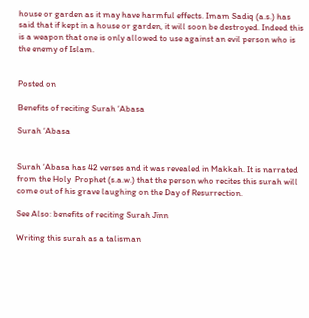house or garden as it may have harmful effects. Imam Sadiq (a.s.) has said that if kept in a house or garden, it will soon be destroyed. Indeed this is a weapon that one is only allowed to use against an evil person who is the enemy of Islam.


Posted on

Benefits of reciting Surah ‘Abasa

Surah ‘Abasa


Surah ‘Abasa has 42 verses and it was revealed in Makkah. It is narrated from the Holy  Prophet (s.a.w.) that the person who recites this surah will come out of his grave laughing on the Day of Resurrection.

See Also: benefits of reciting Surah Jinn

Writing this surah as a talisman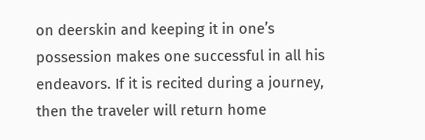on deerskin and keeping it in one’s possession makes one successful in all his endeavors. If it is recited during a journey, then the traveler will return home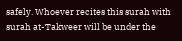safely. Whoever recites this surah with surah at-Takweer will be under the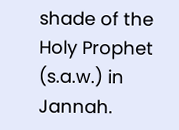shade of the Holy Prophet (s.a.w.) in Jannah.